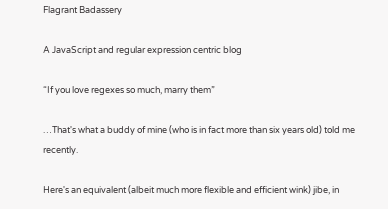Flagrant Badassery

A JavaScript and regular expression centric blog

“If you love regexes so much, marry them”

…That's what a buddy of mine (who is in fact more than six years old) told me recently.

Here's an equivalent (albeit much more flexible and efficient wink) jibe, in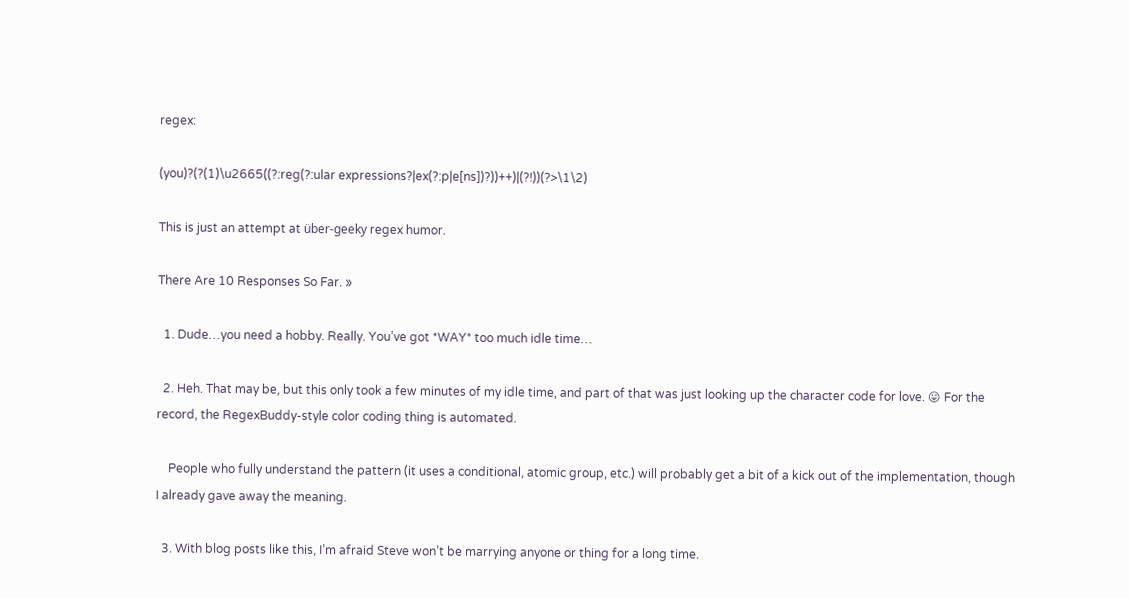regex:

(you)?(?(1)\u2665((?:reg(?:ular expressions?|ex(?:p|e[ns])?))++)|(?!))(?>\1\2)

This is just an attempt at über-geeky regex humor.

There Are 10 Responses So Far. »

  1. Dude…you need a hobby. Really. You’ve got *WAY* too much idle time…

  2. Heh. That may be, but this only took a few minutes of my idle time, and part of that was just looking up the character code for love. 😛 For the record, the RegexBuddy-style color coding thing is automated.

    People who fully understand the pattern (it uses a conditional, atomic group, etc.) will probably get a bit of a kick out of the implementation, though I already gave away the meaning.

  3. With blog posts like this, I’m afraid Steve won’t be marrying anyone or thing for a long time.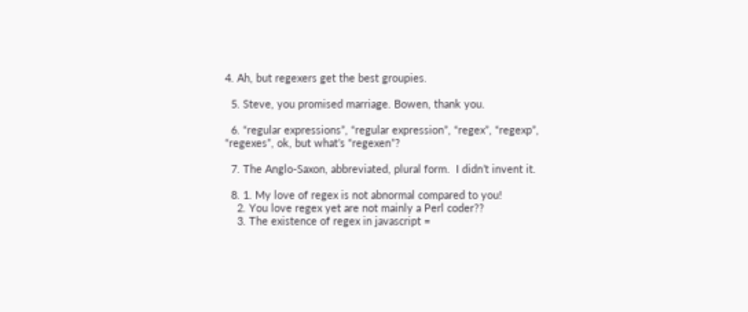4. Ah, but regexers get the best groupies.

  5. Steve, you promised marriage. Bowen, thank you.

  6. “regular expressions”, “regular expression”, “regex”, “regexp”, “regexes”, ok, but what’s “regexen”?

  7. The Anglo-Saxon, abbreviated, plural form.  I didn’t invent it.

  8. 1. My love of regex is not abnormal compared to you!
    2. You love regex yet are not mainly a Perl coder??
    3. The existence of regex in javascript =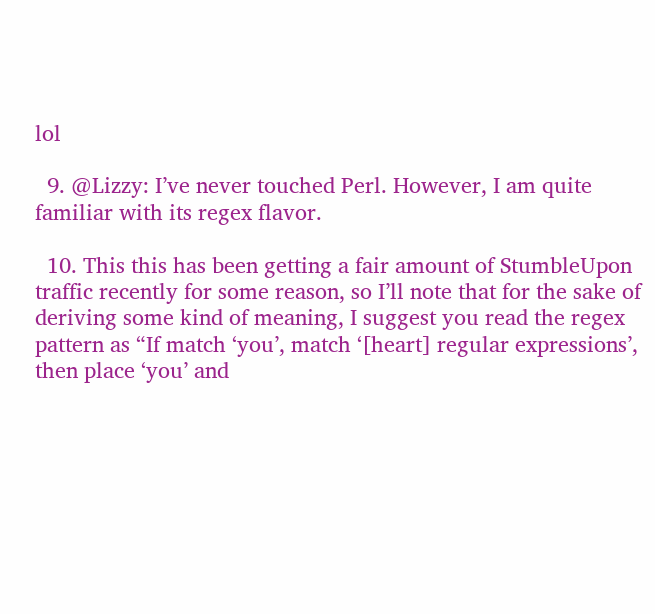lol

  9. @Lizzy: I’ve never touched Perl. However, I am quite familiar with its regex flavor.

  10. This this has been getting a fair amount of StumbleUpon traffic recently for some reason, so I’ll note that for the sake of deriving some kind of meaning, I suggest you read the regex pattern as “If match ‘you’, match ‘[heart] regular expressions’, then place ‘you’ and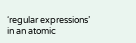‘regular expressions’ in an atomic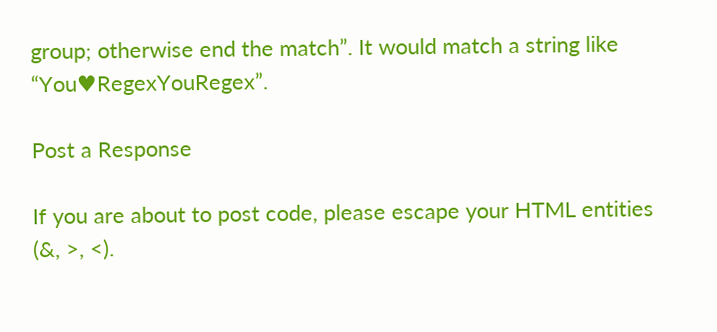group; otherwise end the match”. It would match a string like “You♥RegexYouRegex”.

Post a Response

If you are about to post code, please escape your HTML entities (&, >, <).